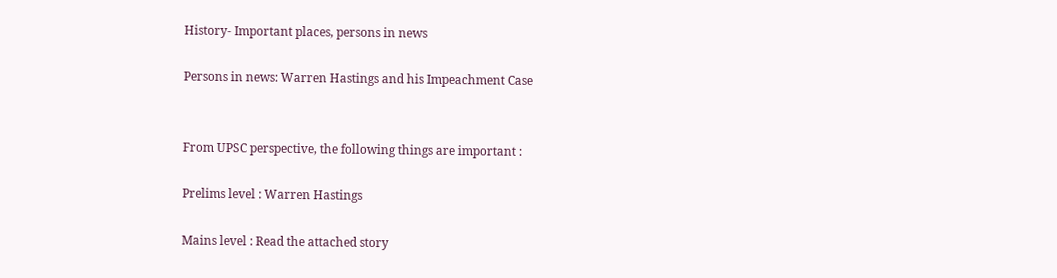History- Important places, persons in news

Persons in news: Warren Hastings and his Impeachment Case


From UPSC perspective, the following things are important :

Prelims level : Warren Hastings

Mains level : Read the attached story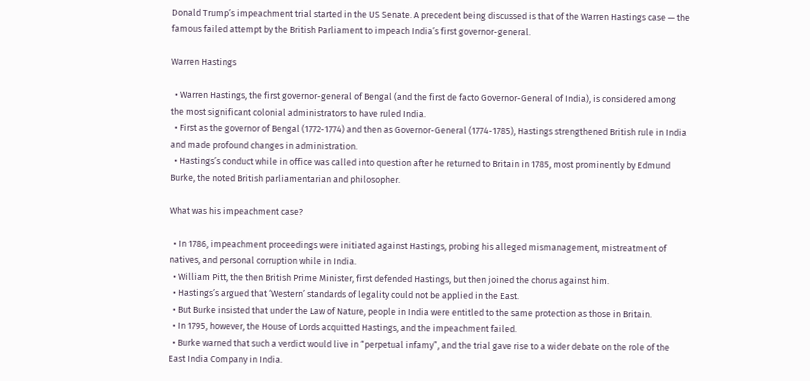Donald Trump’s impeachment trial started in the US Senate. A precedent being discussed is that of the Warren Hastings case — the famous failed attempt by the British Parliament to impeach India’s first governor-general.

Warren Hastings

  • Warren Hastings, the first governor-general of Bengal (and the first de facto Governor-General of India), is considered among the most significant colonial administrators to have ruled India.
  • First as the governor of Bengal (1772-1774) and then as Governor-General (1774-1785), Hastings strengthened British rule in India and made profound changes in administration.
  • Hastings’s conduct while in office was called into question after he returned to Britain in 1785, most prominently by Edmund Burke, the noted British parliamentarian and philosopher.

What was his impeachment case?

  • In 1786, impeachment proceedings were initiated against Hastings, probing his alleged mismanagement, mistreatment of natives, and personal corruption while in India.
  • William Pitt, the then British Prime Minister, first defended Hastings, but then joined the chorus against him.
  • Hastings’s argued that ‘Western’ standards of legality could not be applied in the East.
  • But Burke insisted that under the Law of Nature, people in India were entitled to the same protection as those in Britain.
  • In 1795, however, the House of Lords acquitted Hastings, and the impeachment failed.
  • Burke warned that such a verdict would live in “perpetual infamy”, and the trial gave rise to a wider debate on the role of the East India Company in India.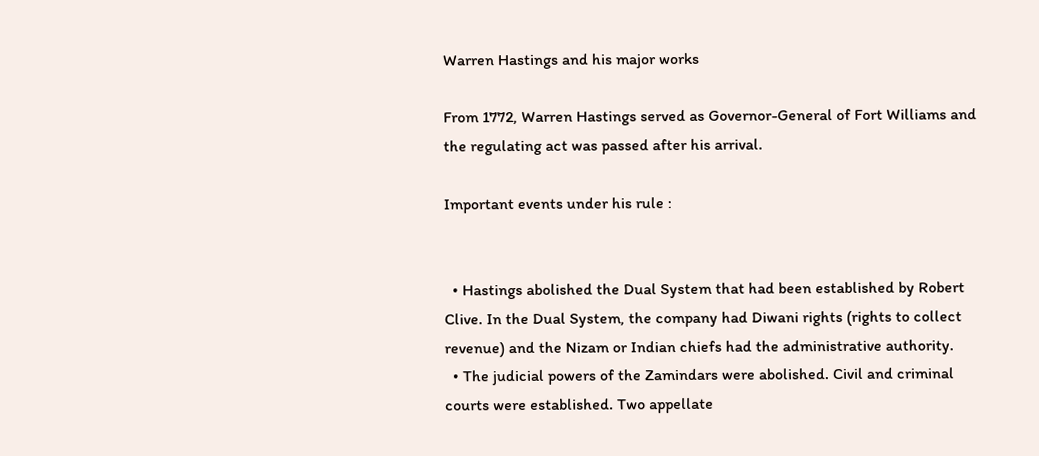Warren Hastings and his major works

From 1772, Warren Hastings served as Governor-General of Fort Williams and the regulating act was passed after his arrival.

Important events under his rule :


  • Hastings abolished the Dual System that had been established by Robert Clive. In the Dual System, the company had Diwani rights (rights to collect revenue) and the Nizam or Indian chiefs had the administrative authority.
  • The judicial powers of the Zamindars were abolished. Civil and criminal courts were established. Two appellate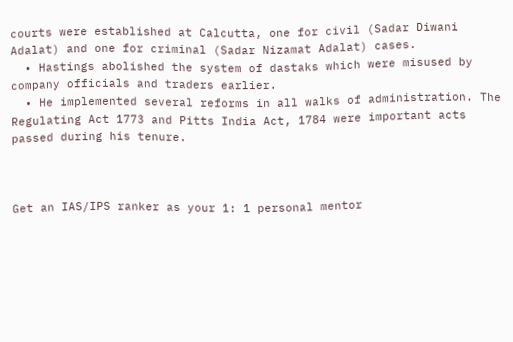courts were established at Calcutta, one for civil (Sadar Diwani Adalat) and one for criminal (Sadar Nizamat Adalat) cases.
  • Hastings abolished the system of dastaks which were misused by company officials and traders earlier.
  • He implemented several reforms in all walks of administration. The Regulating Act 1773 and Pitts India Act, 1784 were important acts passed during his tenure.



Get an IAS/IPS ranker as your 1: 1 personal mentor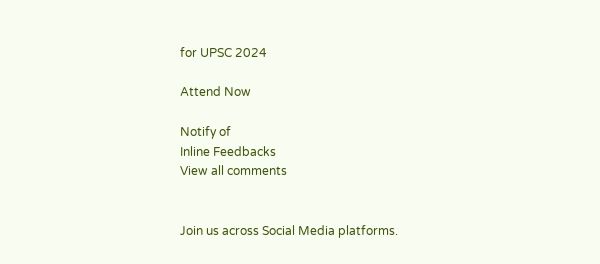for UPSC 2024

Attend Now

Notify of
Inline Feedbacks
View all comments


Join us across Social Media platforms.